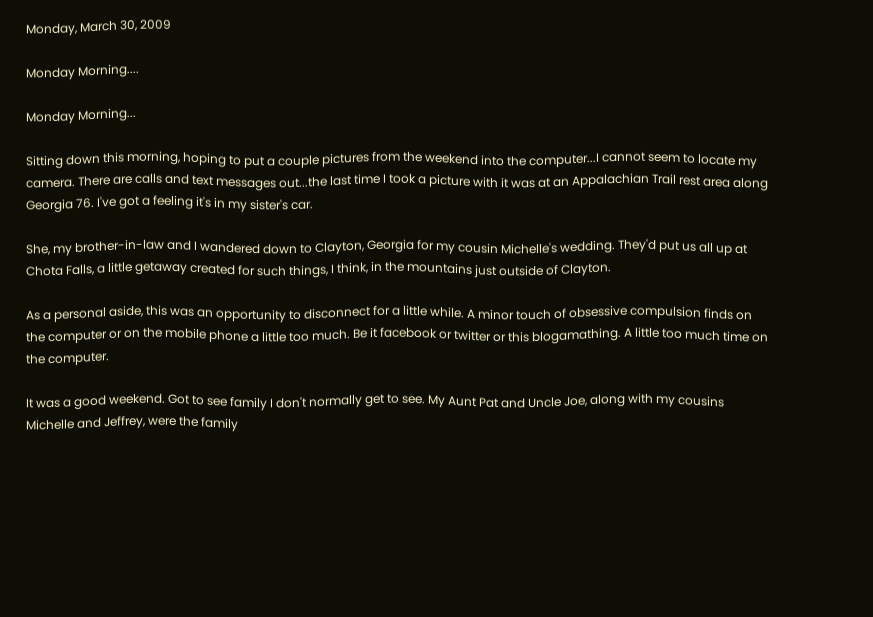Monday, March 30, 2009

Monday Morning....

Monday Morning...

Sitting down this morning, hoping to put a couple pictures from the weekend into the computer...I cannot seem to locate my camera. There are calls and text messages out...the last time I took a picture with it was at an Appalachian Trail rest area along Georgia 76. I've got a feeling it's in my sister's car.

She, my brother-in-law and I wandered down to Clayton, Georgia for my cousin Michelle's wedding. They'd put us all up at Chota Falls, a little getaway created for such things, I think, in the mountains just outside of Clayton.

As a personal aside, this was an opportunity to disconnect for a little while. A minor touch of obsessive compulsion finds on the computer or on the mobile phone a little too much. Be it facebook or twitter or this blogamathing. A little too much time on the computer.

It was a good weekend. Got to see family I don't normally get to see. My Aunt Pat and Uncle Joe, along with my cousins Michelle and Jeffrey, were the family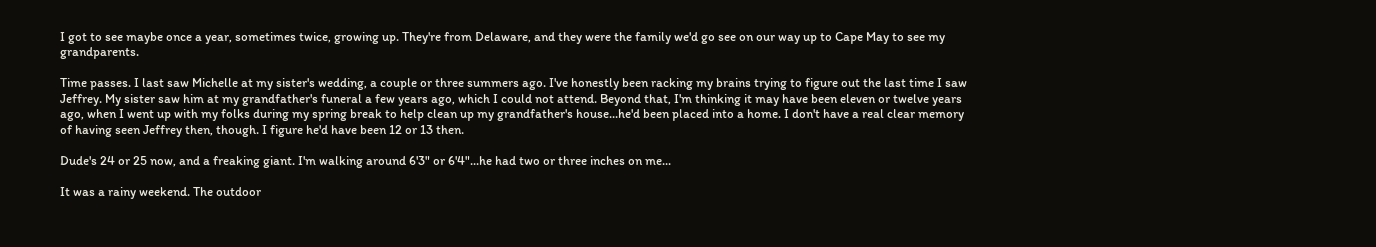I got to see maybe once a year, sometimes twice, growing up. They're from Delaware, and they were the family we'd go see on our way up to Cape May to see my grandparents.

Time passes. I last saw Michelle at my sister's wedding, a couple or three summers ago. I've honestly been racking my brains trying to figure out the last time I saw Jeffrey. My sister saw him at my grandfather's funeral a few years ago, which I could not attend. Beyond that, I'm thinking it may have been eleven or twelve years ago, when I went up with my folks during my spring break to help clean up my grandfather's house...he'd been placed into a home. I don't have a real clear memory of having seen Jeffrey then, though. I figure he'd have been 12 or 13 then.

Dude's 24 or 25 now, and a freaking giant. I'm walking around 6'3" or 6'4"...he had two or three inches on me...

It was a rainy weekend. The outdoor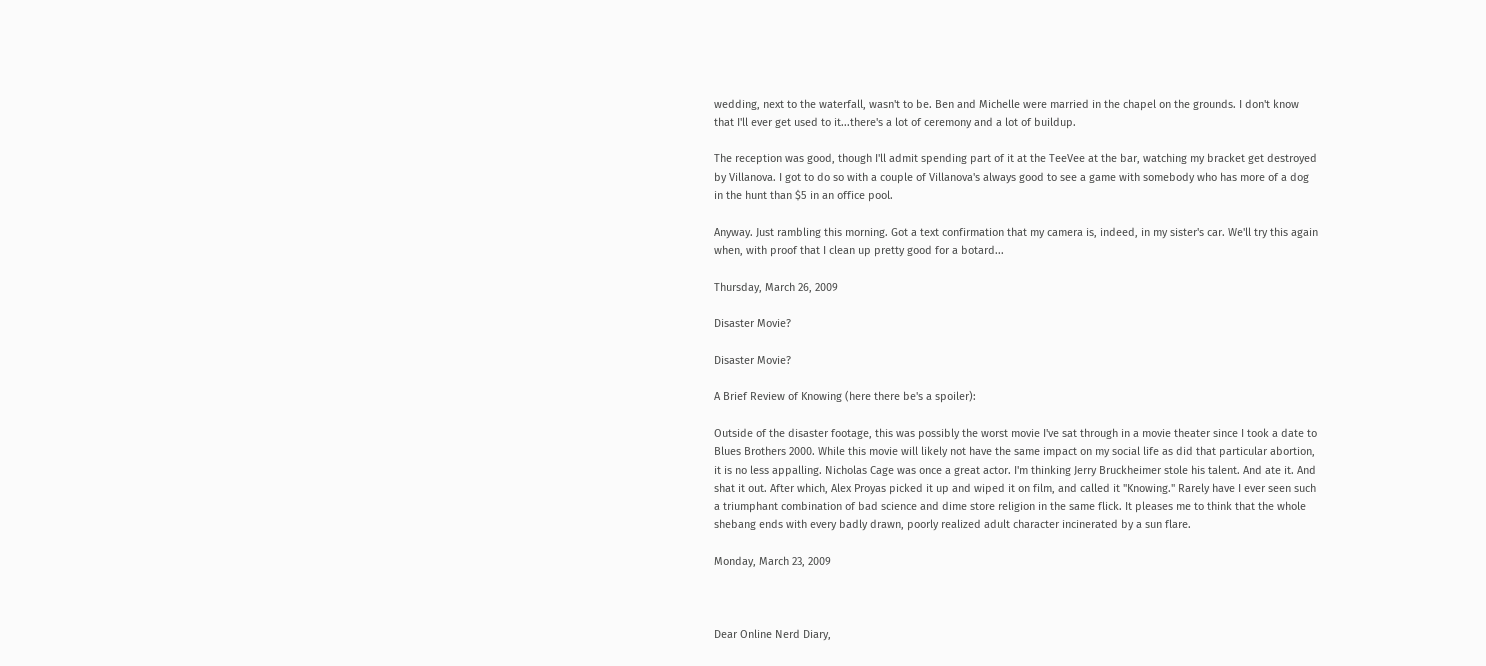wedding, next to the waterfall, wasn't to be. Ben and Michelle were married in the chapel on the grounds. I don't know that I'll ever get used to it...there's a lot of ceremony and a lot of buildup.

The reception was good, though I'll admit spending part of it at the TeeVee at the bar, watching my bracket get destroyed by Villanova. I got to do so with a couple of Villanova's always good to see a game with somebody who has more of a dog in the hunt than $5 in an office pool.

Anyway. Just rambling this morning. Got a text confirmation that my camera is, indeed, in my sister's car. We'll try this again when, with proof that I clean up pretty good for a botard...

Thursday, March 26, 2009

Disaster Movie?

Disaster Movie?

A Brief Review of Knowing (here there be's a spoiler):

Outside of the disaster footage, this was possibly the worst movie I've sat through in a movie theater since I took a date to Blues Brothers 2000. While this movie will likely not have the same impact on my social life as did that particular abortion, it is no less appalling. Nicholas Cage was once a great actor. I'm thinking Jerry Bruckheimer stole his talent. And ate it. And shat it out. After which, Alex Proyas picked it up and wiped it on film, and called it "Knowing." Rarely have I ever seen such a triumphant combination of bad science and dime store religion in the same flick. It pleases me to think that the whole shebang ends with every badly drawn, poorly realized adult character incinerated by a sun flare.

Monday, March 23, 2009



Dear Online Nerd Diary,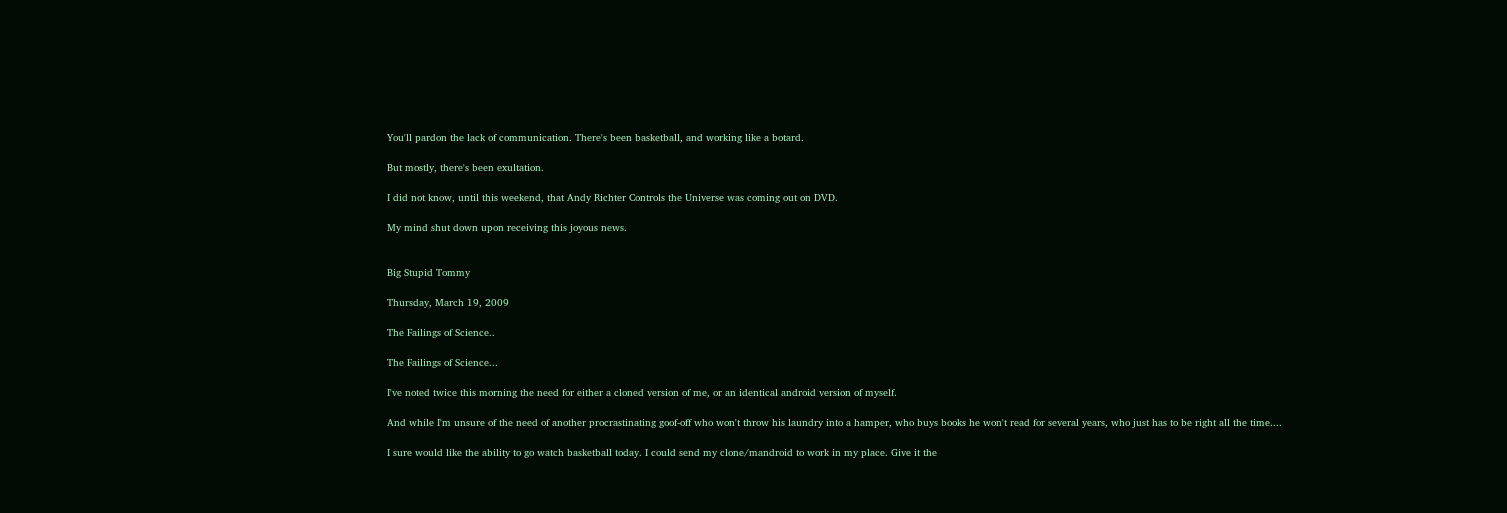You'll pardon the lack of communication. There's been basketball, and working like a botard.

But mostly, there's been exultation.

I did not know, until this weekend, that Andy Richter Controls the Universe was coming out on DVD.

My mind shut down upon receiving this joyous news.


Big Stupid Tommy

Thursday, March 19, 2009

The Failings of Science..

The Failings of Science...

I've noted twice this morning the need for either a cloned version of me, or an identical android version of myself.

And while I'm unsure of the need of another procrastinating goof-off who won't throw his laundry into a hamper, who buys books he won't read for several years, who just has to be right all the time....

I sure would like the ability to go watch basketball today. I could send my clone/mandroid to work in my place. Give it the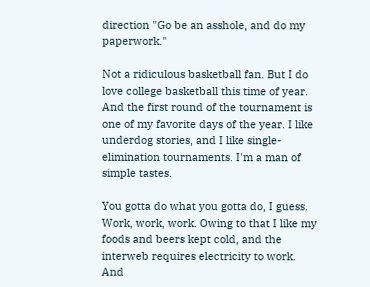direction "Go be an asshole, and do my paperwork."

Not a ridiculous basketball fan. But I do love college basketball this time of year. And the first round of the tournament is one of my favorite days of the year. I like underdog stories, and I like single-elimination tournaments. I'm a man of simple tastes.

You gotta do what you gotta do, I guess. Work, work, work. Owing to that I like my foods and beers kept cold, and the interweb requires electricity to work. And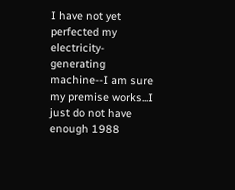I have not yet perfected my electricity-generating machine--I am sure my premise works...I just do not have enough 1988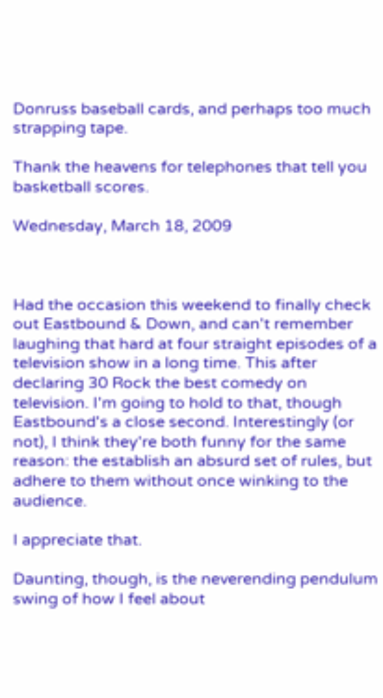Donruss baseball cards, and perhaps too much strapping tape.

Thank the heavens for telephones that tell you basketball scores.

Wednesday, March 18, 2009



Had the occasion this weekend to finally check out Eastbound & Down, and can't remember laughing that hard at four straight episodes of a television show in a long time. This after declaring 30 Rock the best comedy on television. I'm going to hold to that, though Eastbound's a close second. Interestingly (or not), I think they're both funny for the same reason: the establish an absurd set of rules, but adhere to them without once winking to the audience.

I appreciate that.

Daunting, though, is the neverending pendulum swing of how I feel about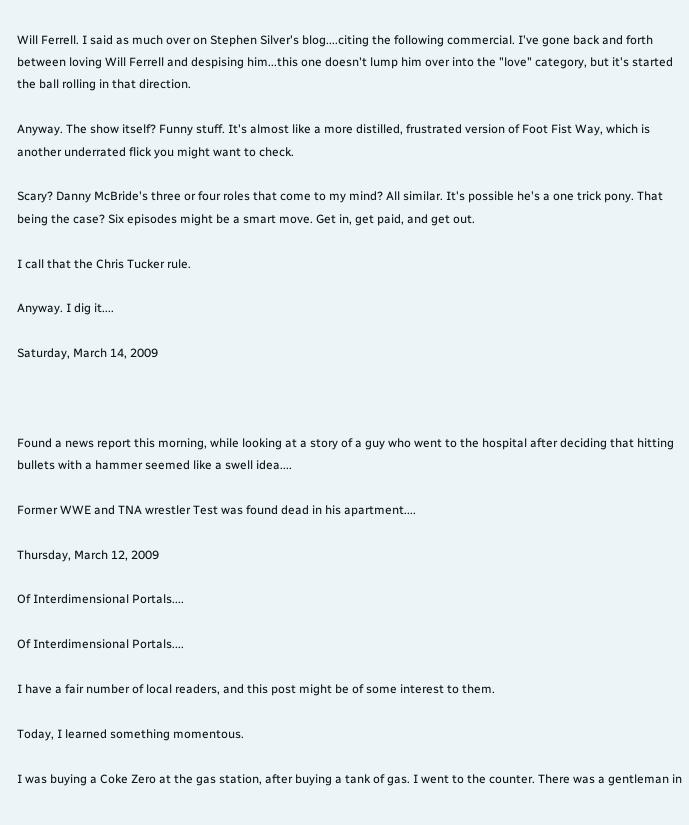Will Ferrell. I said as much over on Stephen Silver's blog....citing the following commercial. I've gone back and forth between loving Will Ferrell and despising him...this one doesn't lump him over into the "love" category, but it's started the ball rolling in that direction.

Anyway. The show itself? Funny stuff. It's almost like a more distilled, frustrated version of Foot Fist Way, which is another underrated flick you might want to check.

Scary? Danny McBride's three or four roles that come to my mind? All similar. It's possible he's a one trick pony. That being the case? Six episodes might be a smart move. Get in, get paid, and get out.

I call that the Chris Tucker rule.

Anyway. I dig it....

Saturday, March 14, 2009



Found a news report this morning, while looking at a story of a guy who went to the hospital after deciding that hitting bullets with a hammer seemed like a swell idea....

Former WWE and TNA wrestler Test was found dead in his apartment....

Thursday, March 12, 2009

Of Interdimensional Portals....

Of Interdimensional Portals....

I have a fair number of local readers, and this post might be of some interest to them.

Today, I learned something momentous.

I was buying a Coke Zero at the gas station, after buying a tank of gas. I went to the counter. There was a gentleman in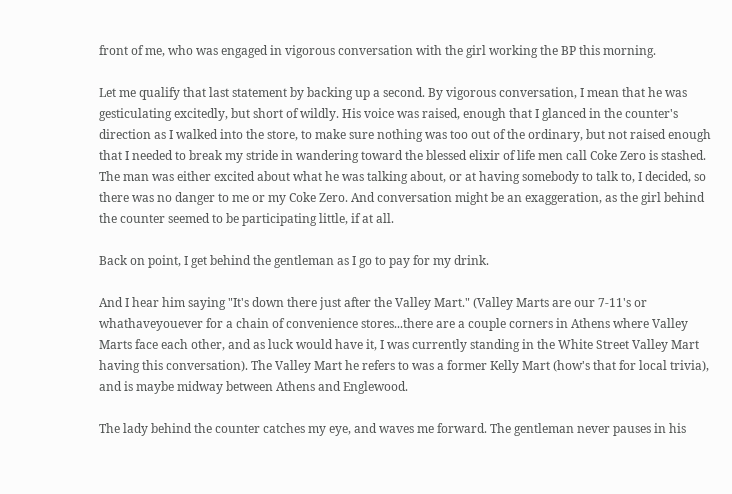front of me, who was engaged in vigorous conversation with the girl working the BP this morning.

Let me qualify that last statement by backing up a second. By vigorous conversation, I mean that he was gesticulating excitedly, but short of wildly. His voice was raised, enough that I glanced in the counter's direction as I walked into the store, to make sure nothing was too out of the ordinary, but not raised enough that I needed to break my stride in wandering toward the blessed elixir of life men call Coke Zero is stashed. The man was either excited about what he was talking about, or at having somebody to talk to, I decided, so there was no danger to me or my Coke Zero. And conversation might be an exaggeration, as the girl behind the counter seemed to be participating little, if at all.

Back on point, I get behind the gentleman as I go to pay for my drink.

And I hear him saying "It's down there just after the Valley Mart." (Valley Marts are our 7-11's or whathaveyouever for a chain of convenience stores...there are a couple corners in Athens where Valley Marts face each other, and as luck would have it, I was currently standing in the White Street Valley Mart having this conversation). The Valley Mart he refers to was a former Kelly Mart (how's that for local trivia), and is maybe midway between Athens and Englewood.

The lady behind the counter catches my eye, and waves me forward. The gentleman never pauses in his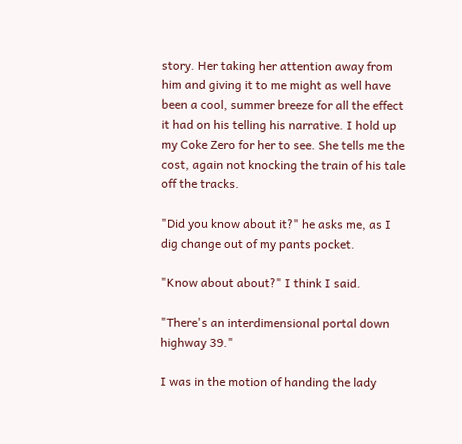story. Her taking her attention away from him and giving it to me might as well have been a cool, summer breeze for all the effect it had on his telling his narrative. I hold up my Coke Zero for her to see. She tells me the cost, again not knocking the train of his tale off the tracks.

"Did you know about it?" he asks me, as I dig change out of my pants pocket.

"Know about about?" I think I said.

"There's an interdimensional portal down highway 39."

I was in the motion of handing the lady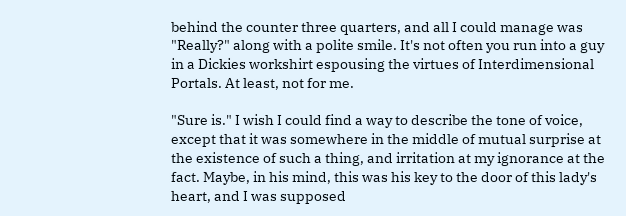behind the counter three quarters, and all I could manage was "Really?" along with a polite smile. It's not often you run into a guy in a Dickies workshirt espousing the virtues of Interdimensional Portals. At least, not for me.

"Sure is." I wish I could find a way to describe the tone of voice, except that it was somewhere in the middle of mutual surprise at the existence of such a thing, and irritation at my ignorance at the fact. Maybe, in his mind, this was his key to the door of this lady's heart, and I was supposed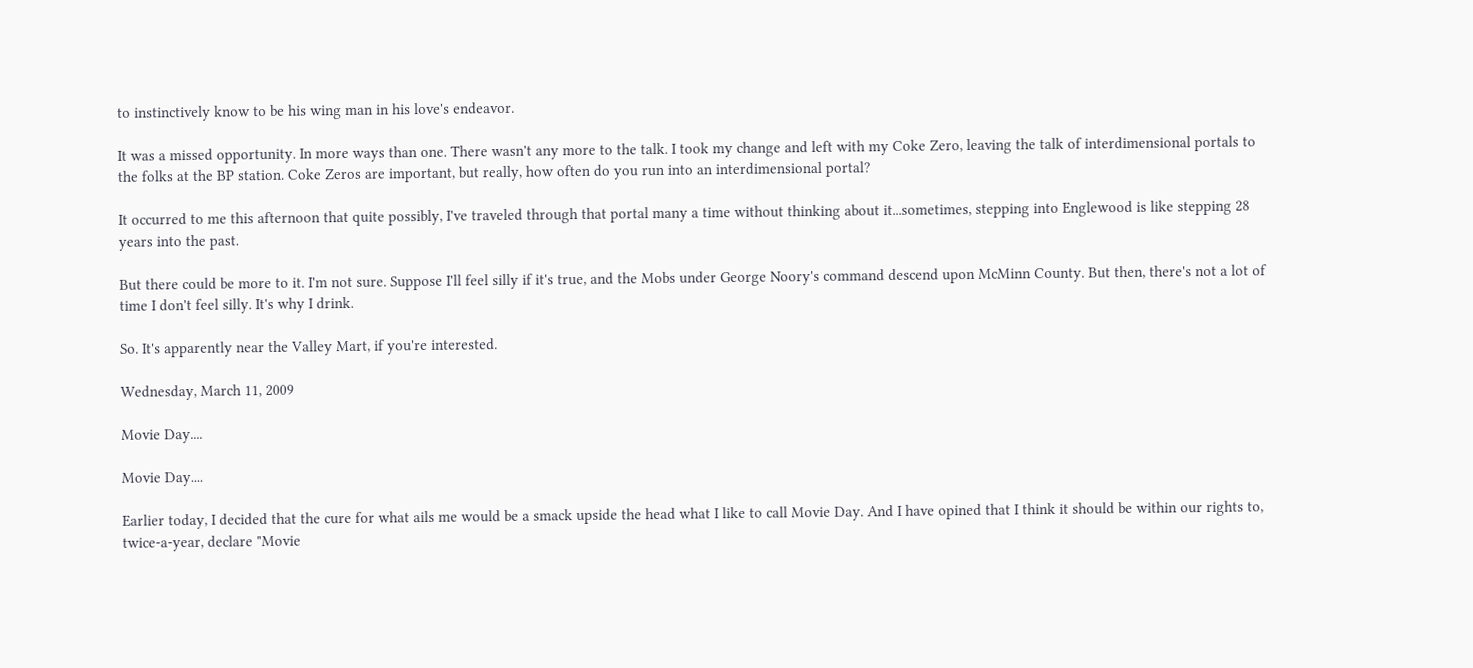to instinctively know to be his wing man in his love's endeavor.

It was a missed opportunity. In more ways than one. There wasn't any more to the talk. I took my change and left with my Coke Zero, leaving the talk of interdimensional portals to the folks at the BP station. Coke Zeros are important, but really, how often do you run into an interdimensional portal?

It occurred to me this afternoon that quite possibly, I've traveled through that portal many a time without thinking about it...sometimes, stepping into Englewood is like stepping 28 years into the past.

But there could be more to it. I'm not sure. Suppose I'll feel silly if it's true, and the Mobs under George Noory's command descend upon McMinn County. But then, there's not a lot of time I don't feel silly. It's why I drink.

So. It's apparently near the Valley Mart, if you're interested.

Wednesday, March 11, 2009

Movie Day....

Movie Day....

Earlier today, I decided that the cure for what ails me would be a smack upside the head what I like to call Movie Day. And I have opined that I think it should be within our rights to, twice-a-year, declare "Movie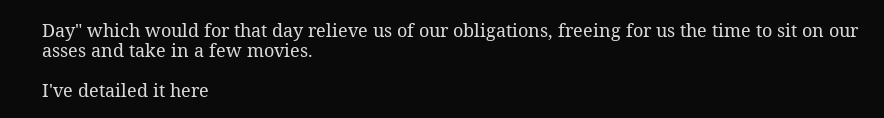Day" which would for that day relieve us of our obligations, freeing for us the time to sit on our asses and take in a few movies.

I've detailed it here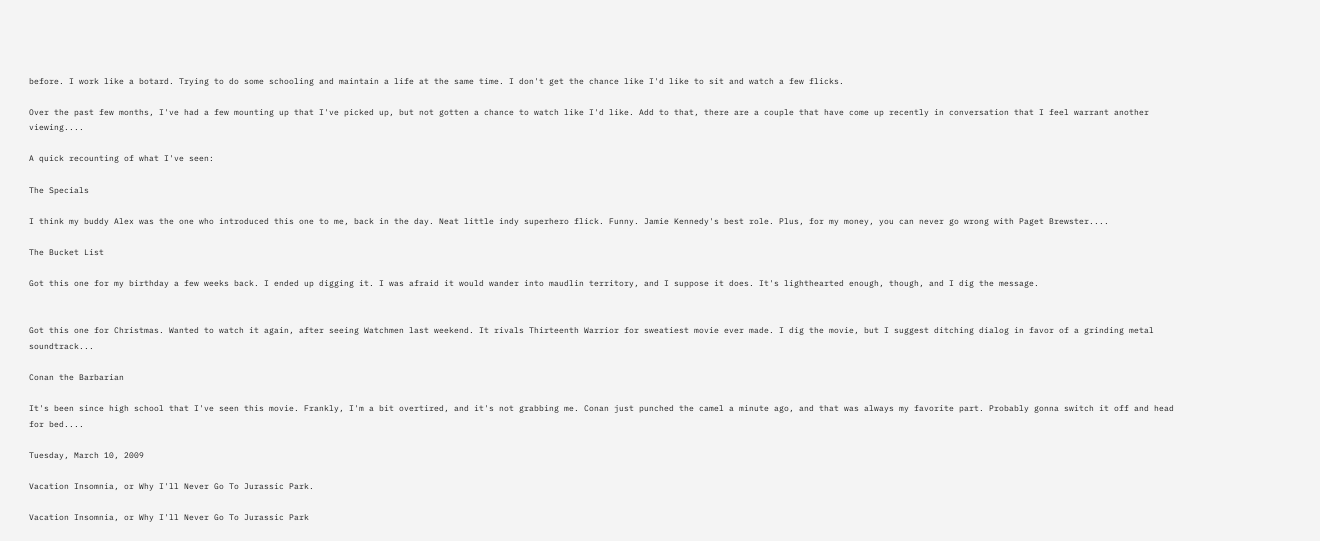before. I work like a botard. Trying to do some schooling and maintain a life at the same time. I don't get the chance like I'd like to sit and watch a few flicks.

Over the past few months, I've had a few mounting up that I've picked up, but not gotten a chance to watch like I'd like. Add to that, there are a couple that have come up recently in conversation that I feel warrant another viewing....

A quick recounting of what I've seen:

The Specials

I think my buddy Alex was the one who introduced this one to me, back in the day. Neat little indy superhero flick. Funny. Jamie Kennedy's best role. Plus, for my money, you can never go wrong with Paget Brewster....

The Bucket List

Got this one for my birthday a few weeks back. I ended up digging it. I was afraid it would wander into maudlin territory, and I suppose it does. It's lighthearted enough, though, and I dig the message.


Got this one for Christmas. Wanted to watch it again, after seeing Watchmen last weekend. It rivals Thirteenth Warrior for sweatiest movie ever made. I dig the movie, but I suggest ditching dialog in favor of a grinding metal soundtrack...

Conan the Barbarian

It's been since high school that I've seen this movie. Frankly, I'm a bit overtired, and it's not grabbing me. Conan just punched the camel a minute ago, and that was always my favorite part. Probably gonna switch it off and head for bed....

Tuesday, March 10, 2009

Vacation Insomnia, or Why I'll Never Go To Jurassic Park.

Vacation Insomnia, or Why I'll Never Go To Jurassic Park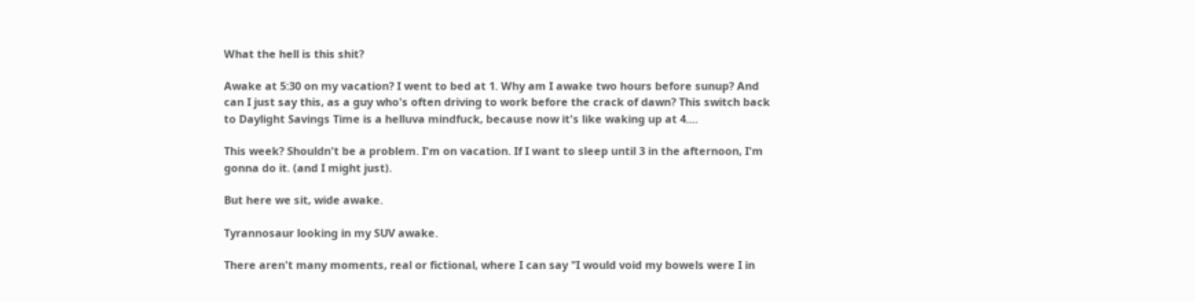What the hell is this shit?

Awake at 5:30 on my vacation? I went to bed at 1. Why am I awake two hours before sunup? And can I just say this, as a guy who's often driving to work before the crack of dawn? This switch back to Daylight Savings Time is a helluva mindfuck, because now it's like waking up at 4....

This week? Shouldn't be a problem. I'm on vacation. If I want to sleep until 3 in the afternoon, I'm gonna do it. (and I might just).

But here we sit, wide awake.

Tyrannosaur looking in my SUV awake.

There aren't many moments, real or fictional, where I can say "I would void my bowels were I in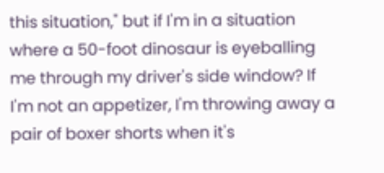this situation," but if I'm in a situation where a 50-foot dinosaur is eyeballing me through my driver's side window? If I'm not an appetizer, I'm throwing away a pair of boxer shorts when it's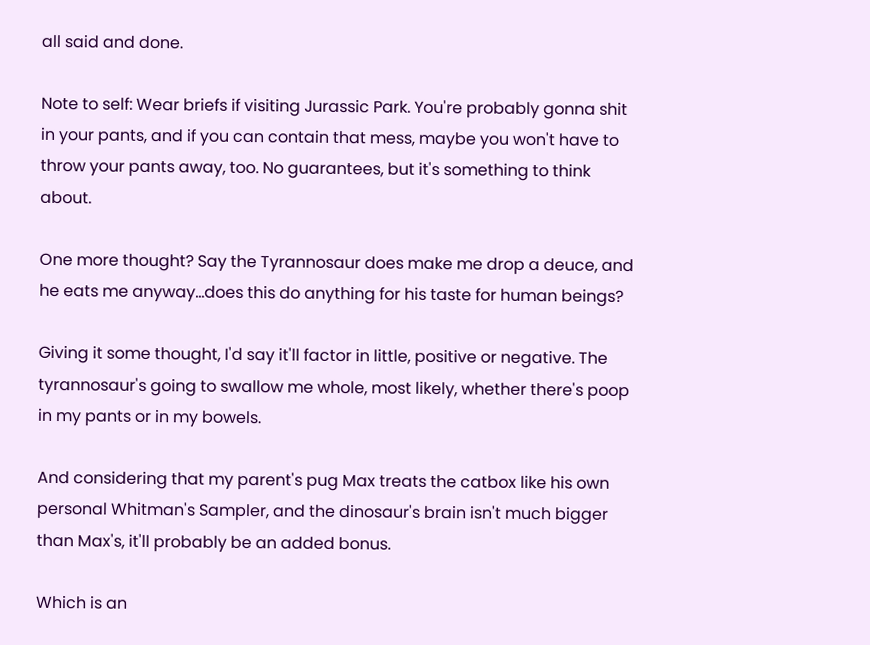all said and done.

Note to self: Wear briefs if visiting Jurassic Park. You're probably gonna shit in your pants, and if you can contain that mess, maybe you won't have to throw your pants away, too. No guarantees, but it's something to think about.

One more thought? Say the Tyrannosaur does make me drop a deuce, and he eats me anyway...does this do anything for his taste for human beings?

Giving it some thought, I'd say it'll factor in little, positive or negative. The tyrannosaur's going to swallow me whole, most likely, whether there's poop in my pants or in my bowels.

And considering that my parent's pug Max treats the catbox like his own personal Whitman's Sampler, and the dinosaur's brain isn't much bigger than Max's, it'll probably be an added bonus.

Which is an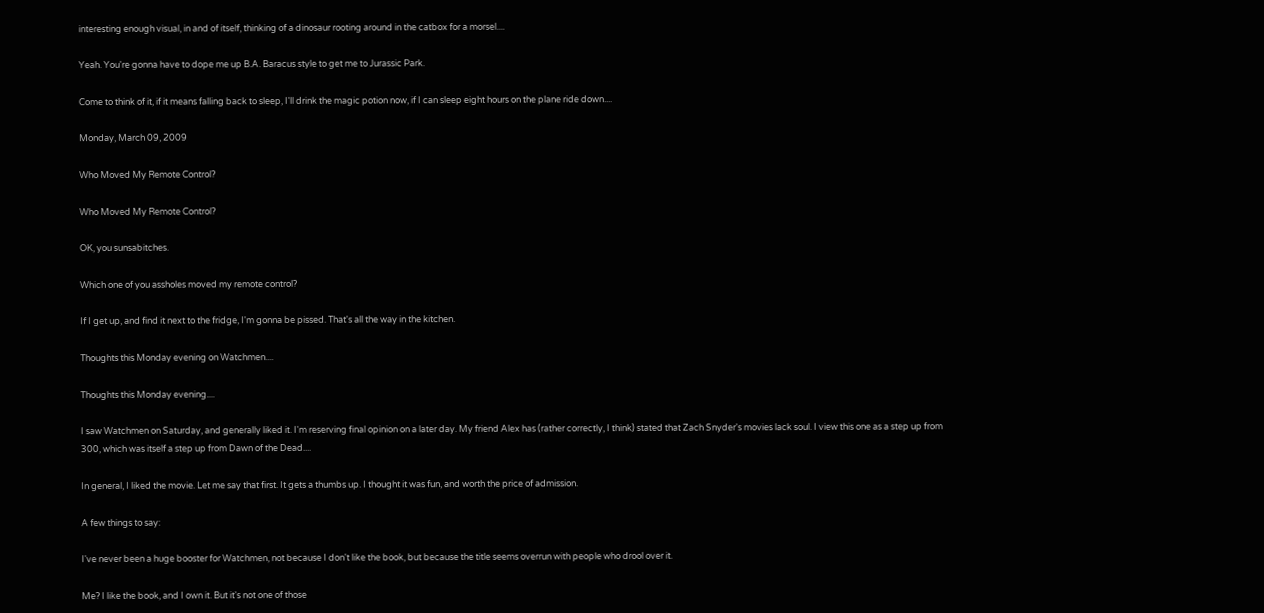interesting enough visual, in and of itself, thinking of a dinosaur rooting around in the catbox for a morsel....

Yeah. You're gonna have to dope me up B.A. Baracus style to get me to Jurassic Park.

Come to think of it, if it means falling back to sleep, I'll drink the magic potion now, if I can sleep eight hours on the plane ride down....

Monday, March 09, 2009

Who Moved My Remote Control?

Who Moved My Remote Control?

OK, you sunsabitches.

Which one of you assholes moved my remote control?

If I get up, and find it next to the fridge, I'm gonna be pissed. That's all the way in the kitchen.

Thoughts this Monday evening on Watchmen....

Thoughts this Monday evening....

I saw Watchmen on Saturday, and generally liked it. I'm reserving final opinion on a later day. My friend Alex has (rather correctly, I think) stated that Zach Snyder's movies lack soul. I view this one as a step up from 300, which was itself a step up from Dawn of the Dead....

In general, I liked the movie. Let me say that first. It gets a thumbs up. I thought it was fun, and worth the price of admission.

A few things to say:

I've never been a huge booster for Watchmen, not because I don't like the book, but because the title seems overrun with people who drool over it.

Me? I like the book, and I own it. But it's not one of those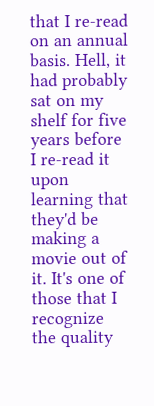that I re-read on an annual basis. Hell, it had probably sat on my shelf for five years before I re-read it upon learning that they'd be making a movie out of it. It's one of those that I recognize the quality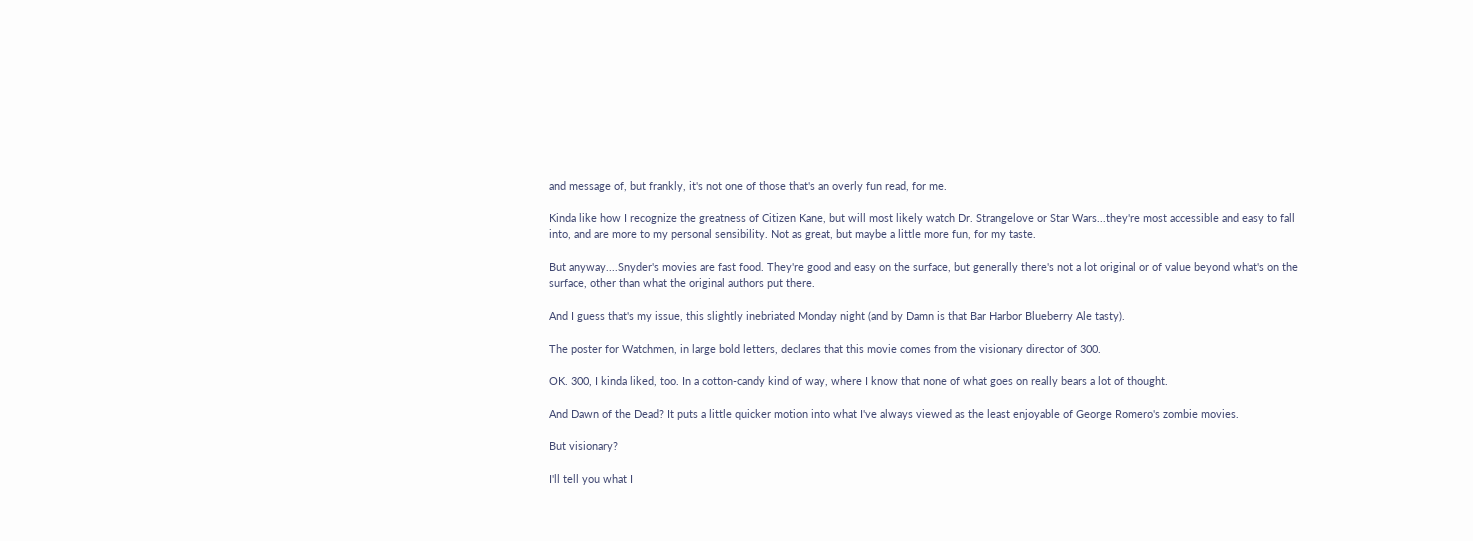and message of, but frankly, it's not one of those that's an overly fun read, for me.

Kinda like how I recognize the greatness of Citizen Kane, but will most likely watch Dr. Strangelove or Star Wars...they're most accessible and easy to fall into, and are more to my personal sensibility. Not as great, but maybe a little more fun, for my taste.

But anyway....Snyder's movies are fast food. They're good and easy on the surface, but generally there's not a lot original or of value beyond what's on the surface, other than what the original authors put there.

And I guess that's my issue, this slightly inebriated Monday night (and by Damn is that Bar Harbor Blueberry Ale tasty).

The poster for Watchmen, in large bold letters, declares that this movie comes from the visionary director of 300.

OK. 300, I kinda liked, too. In a cotton-candy kind of way, where I know that none of what goes on really bears a lot of thought.

And Dawn of the Dead? It puts a little quicker motion into what I've always viewed as the least enjoyable of George Romero's zombie movies.

But visionary?

I'll tell you what I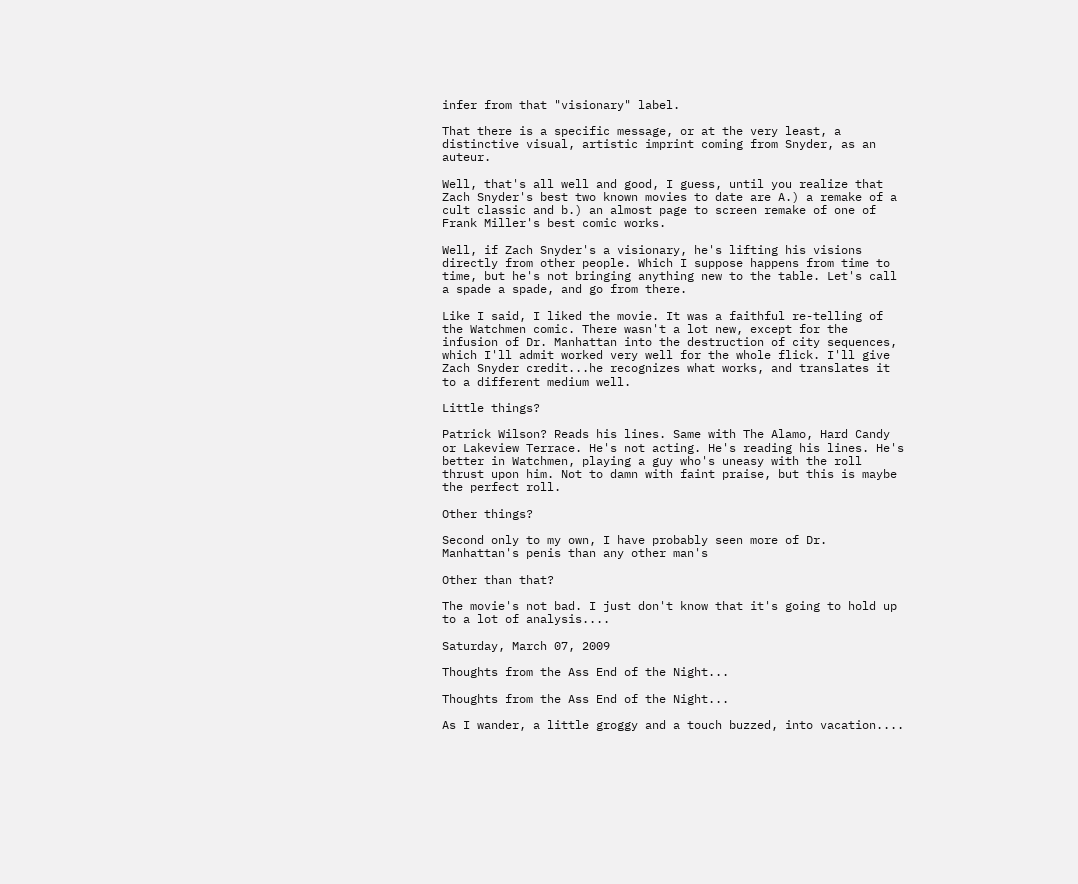infer from that "visionary" label.

That there is a specific message, or at the very least, a distinctive visual, artistic imprint coming from Snyder, as an auteur.

Well, that's all well and good, I guess, until you realize that Zach Snyder's best two known movies to date are A.) a remake of a cult classic and b.) an almost page to screen remake of one of Frank Miller's best comic works.

Well, if Zach Snyder's a visionary, he's lifting his visions directly from other people. Which I suppose happens from time to time, but he's not bringing anything new to the table. Let's call a spade a spade, and go from there.

Like I said, I liked the movie. It was a faithful re-telling of the Watchmen comic. There wasn't a lot new, except for the infusion of Dr. Manhattan into the destruction of city sequences, which I'll admit worked very well for the whole flick. I'll give Zach Snyder credit...he recognizes what works, and translates it to a different medium well.

Little things?

Patrick Wilson? Reads his lines. Same with The Alamo, Hard Candy or Lakeview Terrace. He's not acting. He's reading his lines. He's better in Watchmen, playing a guy who's uneasy with the roll thrust upon him. Not to damn with faint praise, but this is maybe the perfect roll.

Other things?

Second only to my own, I have probably seen more of Dr. Manhattan's penis than any other man's

Other than that?

The movie's not bad. I just don't know that it's going to hold up to a lot of analysis....

Saturday, March 07, 2009

Thoughts from the Ass End of the Night...

Thoughts from the Ass End of the Night...

As I wander, a little groggy and a touch buzzed, into vacation....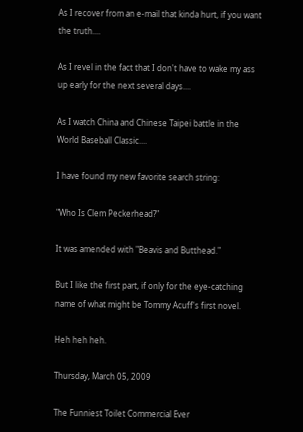As I recover from an e-mail that kinda hurt, if you want the truth....

As I revel in the fact that I don't have to wake my ass up early for the next several days....

As I watch China and Chinese Taipei battle in the World Baseball Classic....

I have found my new favorite search string:

"Who Is Clem Peckerhead?"

It was amended with "Beavis and Butthead."

But I like the first part, if only for the eye-catching name of what might be Tommy Acuff's first novel.

Heh heh heh.

Thursday, March 05, 2009

The Funniest Toilet Commercial Ever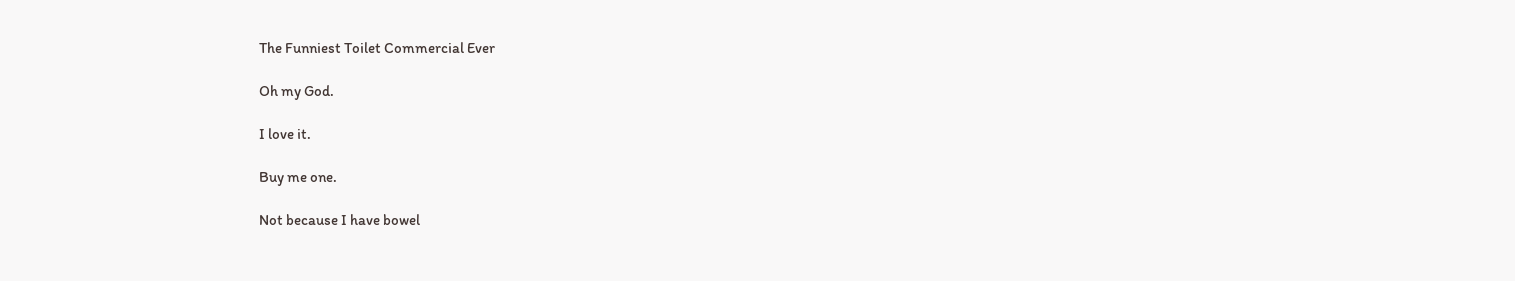The Funniest Toilet Commercial Ever

Oh my God.

I love it.

Buy me one.

Not because I have bowel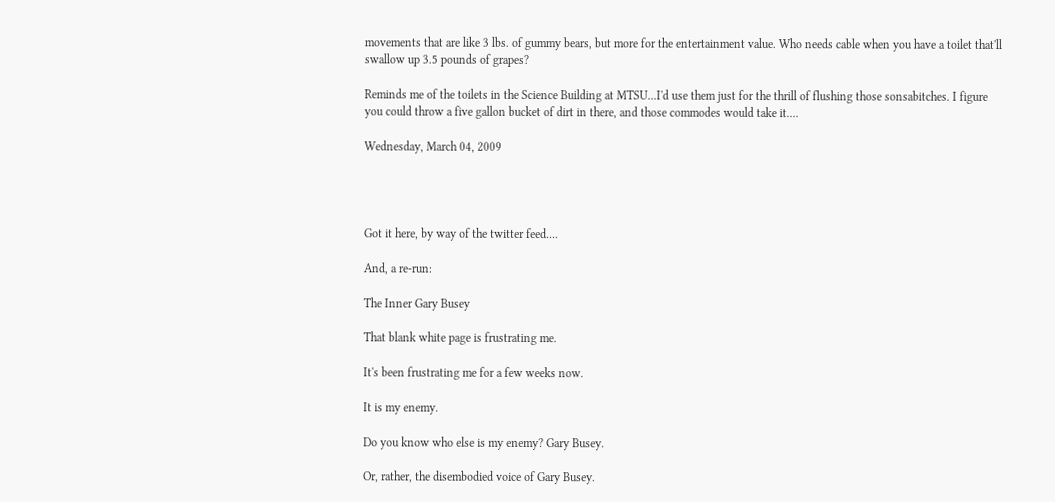movements that are like 3 lbs. of gummy bears, but more for the entertainment value. Who needs cable when you have a toilet that'll swallow up 3.5 pounds of grapes?

Reminds me of the toilets in the Science Building at MTSU...I'd use them just for the thrill of flushing those sonsabitches. I figure you could throw a five gallon bucket of dirt in there, and those commodes would take it....

Wednesday, March 04, 2009




Got it here, by way of the twitter feed....

And, a re-run:

The Inner Gary Busey

That blank white page is frustrating me.

It's been frustrating me for a few weeks now.

It is my enemy.

Do you know who else is my enemy? Gary Busey.

Or, rather, the disembodied voice of Gary Busey.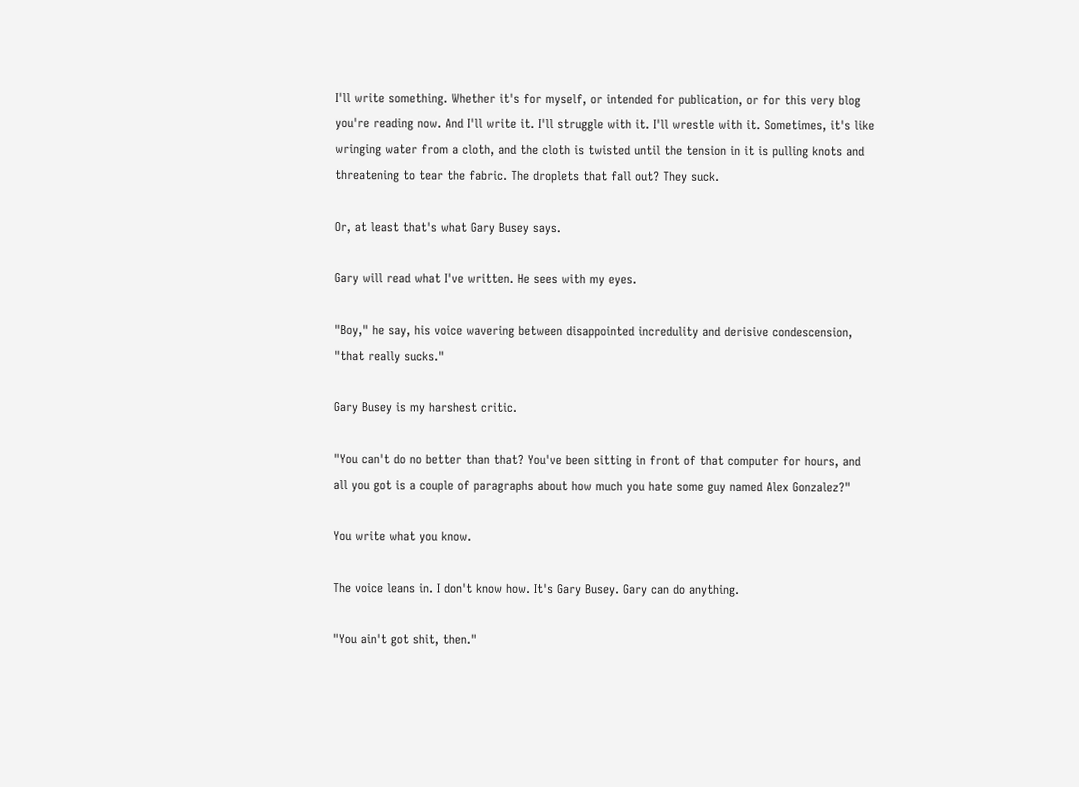I'll write something. Whether it's for myself, or intended for publication, or for this very blog you're reading now. And I'll write it. I'll struggle with it. I'll wrestle with it. Sometimes, it's like wringing water from a cloth, and the cloth is twisted until the tension in it is pulling knots and threatening to tear the fabric. The droplets that fall out? They suck.

Or, at least that's what Gary Busey says.

Gary will read what I've written. He sees with my eyes.

"Boy," he say, his voice wavering between disappointed incredulity and derisive condescension, "that really sucks."

Gary Busey is my harshest critic.

"You can't do no better than that? You've been sitting in front of that computer for hours, and all you got is a couple of paragraphs about how much you hate some guy named Alex Gonzalez?"

You write what you know.

The voice leans in. I don't know how. It's Gary Busey. Gary can do anything.

"You ain't got shit, then."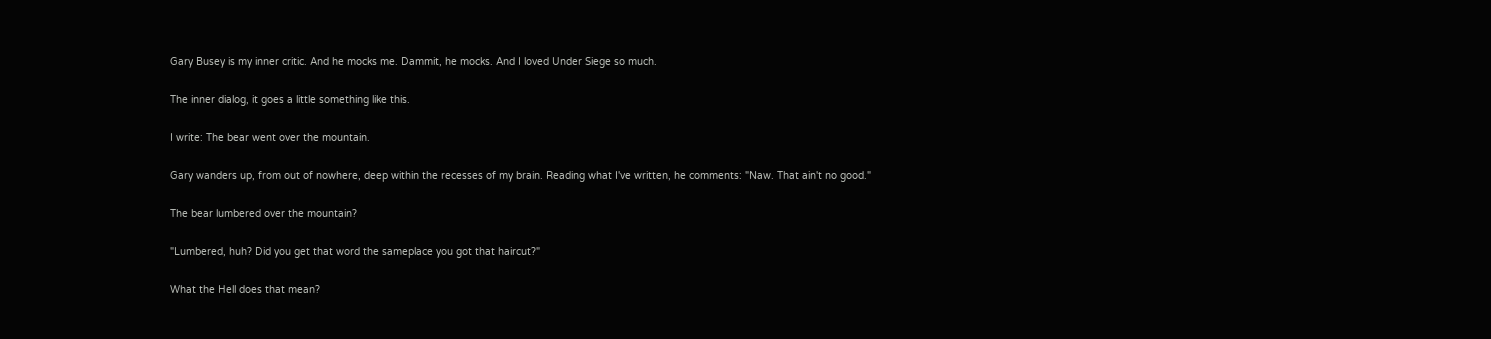Gary Busey is my inner critic. And he mocks me. Dammit, he mocks. And I loved Under Siege so much.

The inner dialog, it goes a little something like this.

I write: The bear went over the mountain.

Gary wanders up, from out of nowhere, deep within the recesses of my brain. Reading what I've written, he comments: "Naw. That ain't no good."

The bear lumbered over the mountain?

"Lumbered, huh? Did you get that word the sameplace you got that haircut?"

What the Hell does that mean?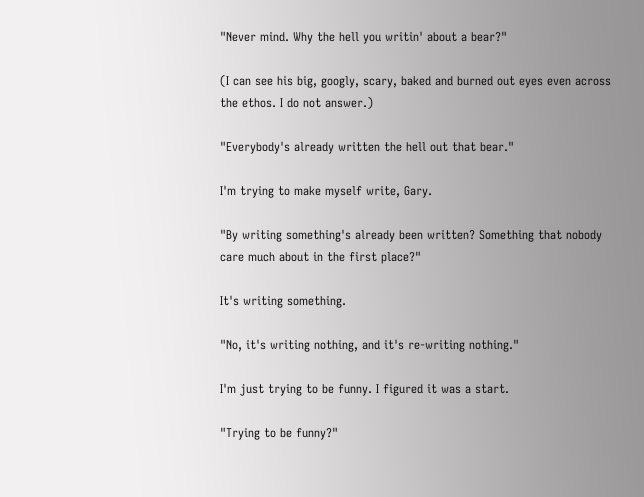"Never mind. Why the hell you writin' about a bear?"

(I can see his big, googly, scary, baked and burned out eyes even across the ethos. I do not answer.)

"Everybody's already written the hell out that bear."

I'm trying to make myself write, Gary.

"By writing something's already been written? Something that nobody care much about in the first place?"

It's writing something.

"No, it's writing nothing, and it's re-writing nothing."

I'm just trying to be funny. I figured it was a start.

"Trying to be funny?"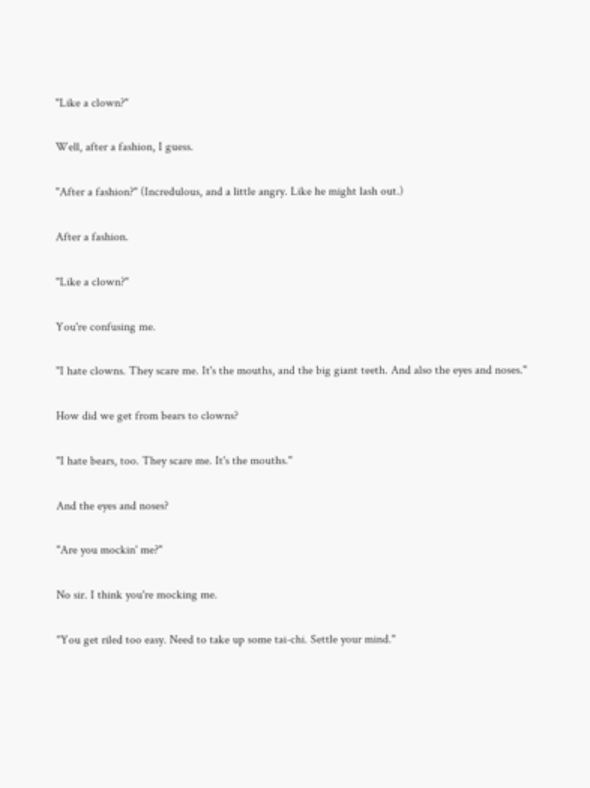"Like a clown?"

Well, after a fashion, I guess.

"After a fashion?" (Incredulous, and a little angry. Like he might lash out.)

After a fashion.

"Like a clown?"

You're confusing me.

"I hate clowns. They scare me. It's the mouths, and the big giant teeth. And also the eyes and noses."

How did we get from bears to clowns?

"I hate bears, too. They scare me. It's the mouths."

And the eyes and noses?

"Are you mockin' me?"

No sir. I think you're mocking me.

"You get riled too easy. Need to take up some tai-chi. Settle your mind."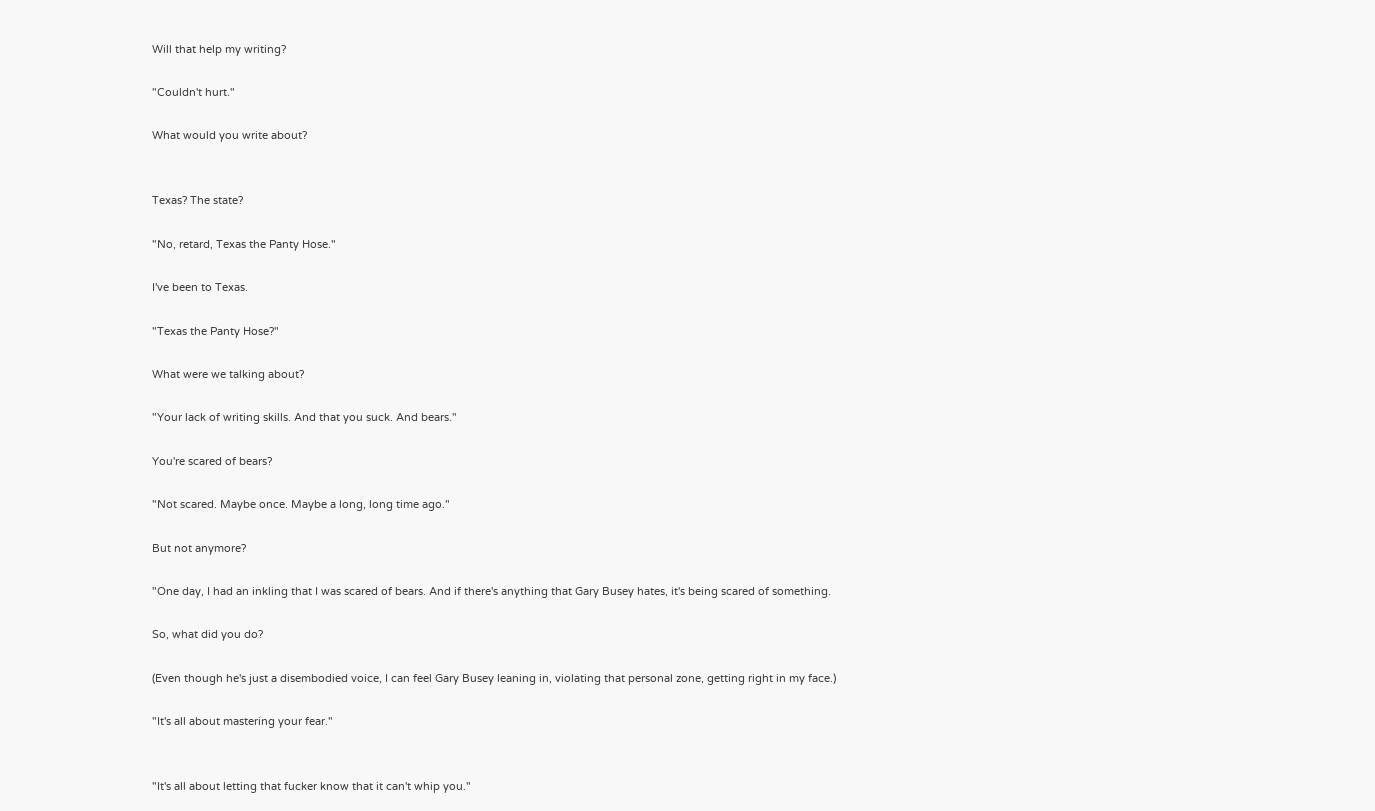Will that help my writing?

"Couldn't hurt."

What would you write about?


Texas? The state?

"No, retard, Texas the Panty Hose."

I've been to Texas.

"Texas the Panty Hose?"

What were we talking about?

"Your lack of writing skills. And that you suck. And bears."

You're scared of bears?

"Not scared. Maybe once. Maybe a long, long time ago."

But not anymore?

"One day, I had an inkling that I was scared of bears. And if there's anything that Gary Busey hates, it's being scared of something.

So, what did you do?

(Even though he's just a disembodied voice, I can feel Gary Busey leaning in, violating that personal zone, getting right in my face.)

"It's all about mastering your fear."


"It's all about letting that fucker know that it can't whip you."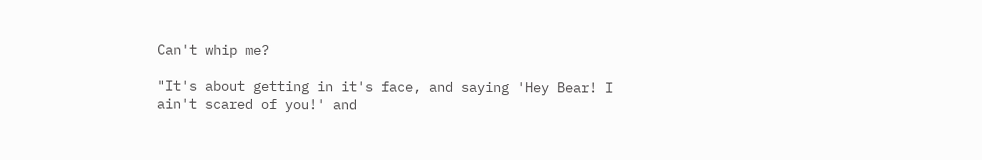Can't whip me?

"It's about getting in it's face, and saying 'Hey Bear! I ain't scared of you!' and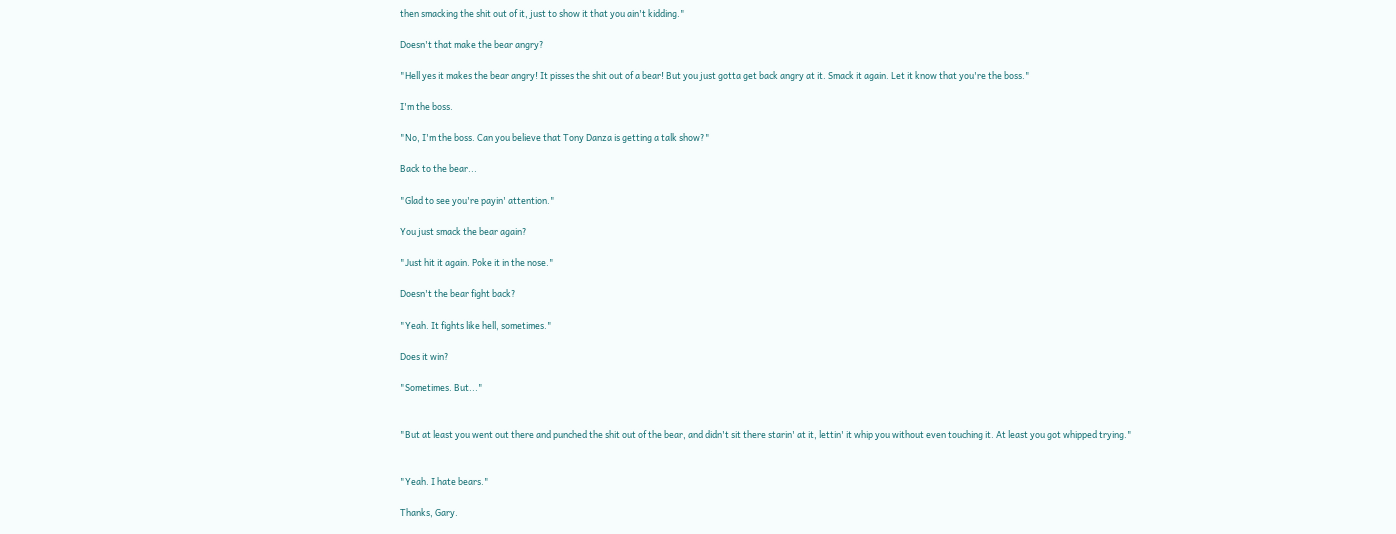then smacking the shit out of it, just to show it that you ain't kidding."

Doesn't that make the bear angry?

"Hell yes it makes the bear angry! It pisses the shit out of a bear! But you just gotta get back angry at it. Smack it again. Let it know that you're the boss."

I'm the boss.

"No, I'm the boss. Can you believe that Tony Danza is getting a talk show?"

Back to the bear...

"Glad to see you're payin' attention."

You just smack the bear again?

"Just hit it again. Poke it in the nose."

Doesn't the bear fight back?

"Yeah. It fights like hell, sometimes."

Does it win?

"Sometimes. But..."


"But at least you went out there and punched the shit out of the bear, and didn't sit there starin' at it, lettin' it whip you without even touching it. At least you got whipped trying."


"Yeah. I hate bears."

Thanks, Gary.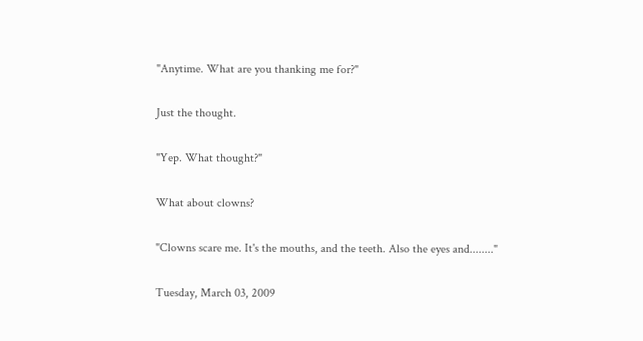"Anytime. What are you thanking me for?"

Just the thought.

"Yep. What thought?"

What about clowns?

"Clowns scare me. It's the mouths, and the teeth. Also the eyes and........"

Tuesday, March 03, 2009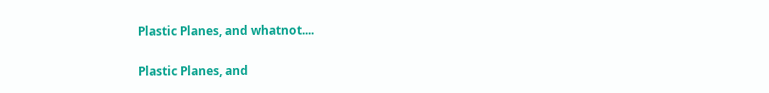Plastic Planes, and whatnot....

Plastic Planes, and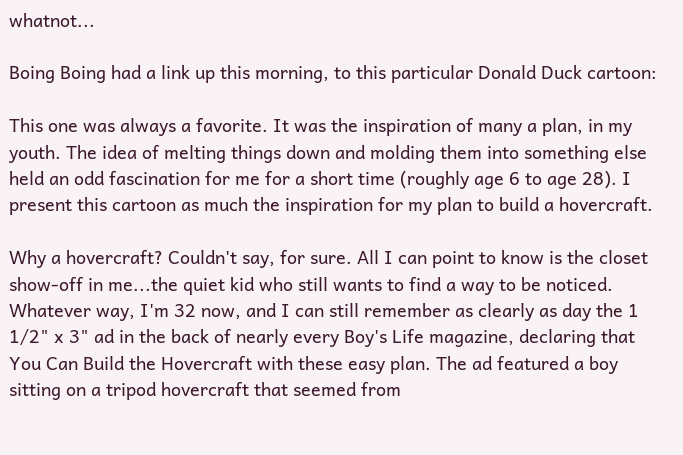whatnot...

Boing Boing had a link up this morning, to this particular Donald Duck cartoon:

This one was always a favorite. It was the inspiration of many a plan, in my youth. The idea of melting things down and molding them into something else held an odd fascination for me for a short time (roughly age 6 to age 28). I present this cartoon as much the inspiration for my plan to build a hovercraft.

Why a hovercraft? Couldn't say, for sure. All I can point to know is the closet show-off in me...the quiet kid who still wants to find a way to be noticed. Whatever way, I'm 32 now, and I can still remember as clearly as day the 1 1/2" x 3" ad in the back of nearly every Boy's Life magazine, declaring that You Can Build the Hovercraft with these easy plan. The ad featured a boy sitting on a tripod hovercraft that seemed from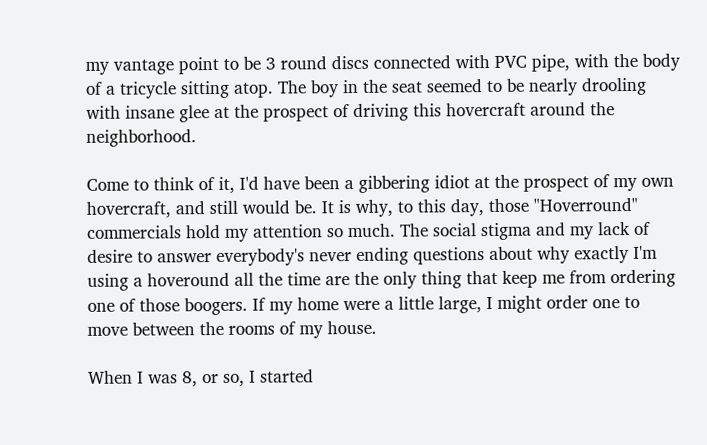my vantage point to be 3 round discs connected with PVC pipe, with the body of a tricycle sitting atop. The boy in the seat seemed to be nearly drooling with insane glee at the prospect of driving this hovercraft around the neighborhood.

Come to think of it, I'd have been a gibbering idiot at the prospect of my own hovercraft, and still would be. It is why, to this day, those "Hoverround" commercials hold my attention so much. The social stigma and my lack of desire to answer everybody's never ending questions about why exactly I'm using a hoveround all the time are the only thing that keep me from ordering one of those boogers. If my home were a little large, I might order one to move between the rooms of my house.

When I was 8, or so, I started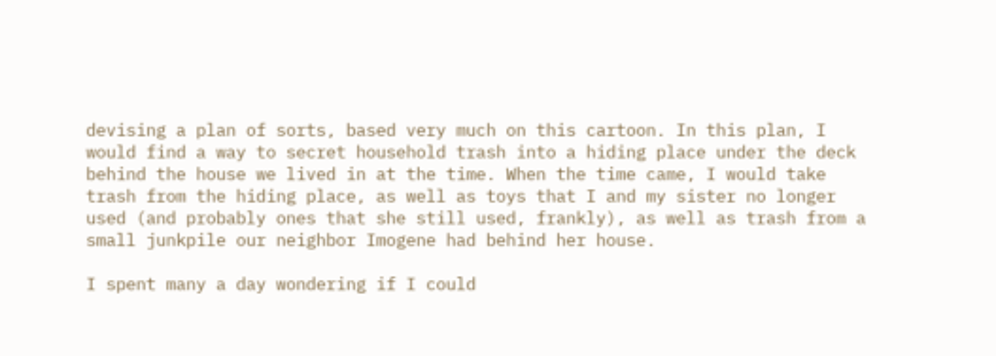devising a plan of sorts, based very much on this cartoon. In this plan, I would find a way to secret household trash into a hiding place under the deck behind the house we lived in at the time. When the time came, I would take trash from the hiding place, as well as toys that I and my sister no longer used (and probably ones that she still used, frankly), as well as trash from a small junkpile our neighbor Imogene had behind her house.

I spent many a day wondering if I could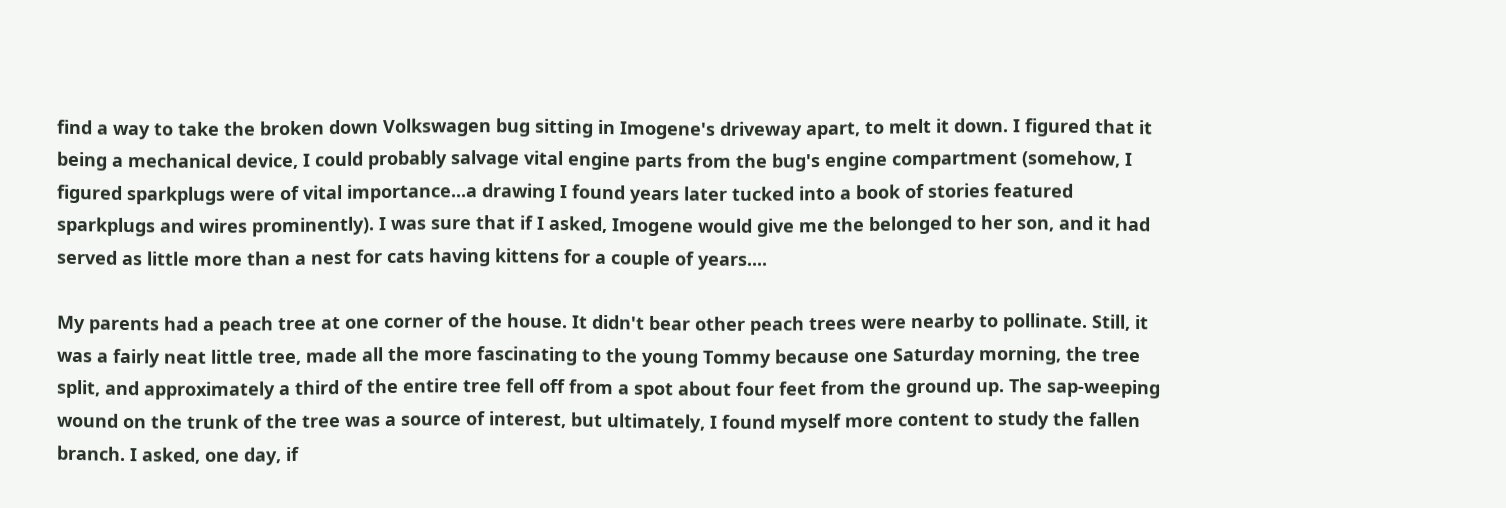find a way to take the broken down Volkswagen bug sitting in Imogene's driveway apart, to melt it down. I figured that it being a mechanical device, I could probably salvage vital engine parts from the bug's engine compartment (somehow, I figured sparkplugs were of vital importance...a drawing I found years later tucked into a book of stories featured sparkplugs and wires prominently). I was sure that if I asked, Imogene would give me the belonged to her son, and it had served as little more than a nest for cats having kittens for a couple of years....

My parents had a peach tree at one corner of the house. It didn't bear other peach trees were nearby to pollinate. Still, it was a fairly neat little tree, made all the more fascinating to the young Tommy because one Saturday morning, the tree split, and approximately a third of the entire tree fell off from a spot about four feet from the ground up. The sap-weeping wound on the trunk of the tree was a source of interest, but ultimately, I found myself more content to study the fallen branch. I asked, one day, if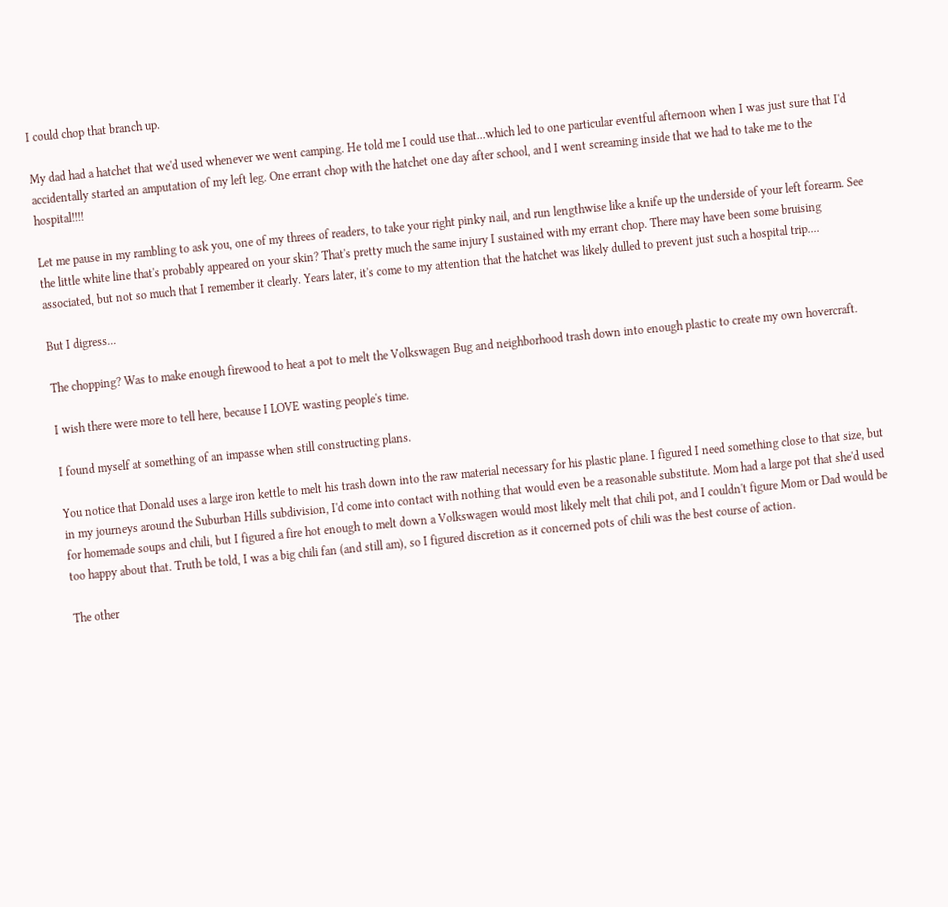I could chop that branch up.

My dad had a hatchet that we'd used whenever we went camping. He told me I could use that...which led to one particular eventful afternoon when I was just sure that I'd accidentally started an amputation of my left leg. One errant chop with the hatchet one day after school, and I went screaming inside that we had to take me to the hospital!!!!

Let me pause in my rambling to ask you, one of my threes of readers, to take your right pinky nail, and run lengthwise like a knife up the underside of your left forearm. See the little white line that's probably appeared on your skin? That's pretty much the same injury I sustained with my errant chop. There may have been some bruising associated, but not so much that I remember it clearly. Years later, it's come to my attention that the hatchet was likely dulled to prevent just such a hospital trip....

But I digress...

The chopping? Was to make enough firewood to heat a pot to melt the Volkswagen Bug and neighborhood trash down into enough plastic to create my own hovercraft.

I wish there were more to tell here, because I LOVE wasting people's time.

I found myself at something of an impasse when still constructing plans.

You notice that Donald uses a large iron kettle to melt his trash down into the raw material necessary for his plastic plane. I figured I need something close to that size, but in my journeys around the Suburban Hills subdivision, I'd come into contact with nothing that would even be a reasonable substitute. Mom had a large pot that she'd used for homemade soups and chili, but I figured a fire hot enough to melt down a Volkswagen would most likely melt that chili pot, and I couldn't figure Mom or Dad would be too happy about that. Truth be told, I was a big chili fan (and still am), so I figured discretion as it concerned pots of chili was the best course of action.

The other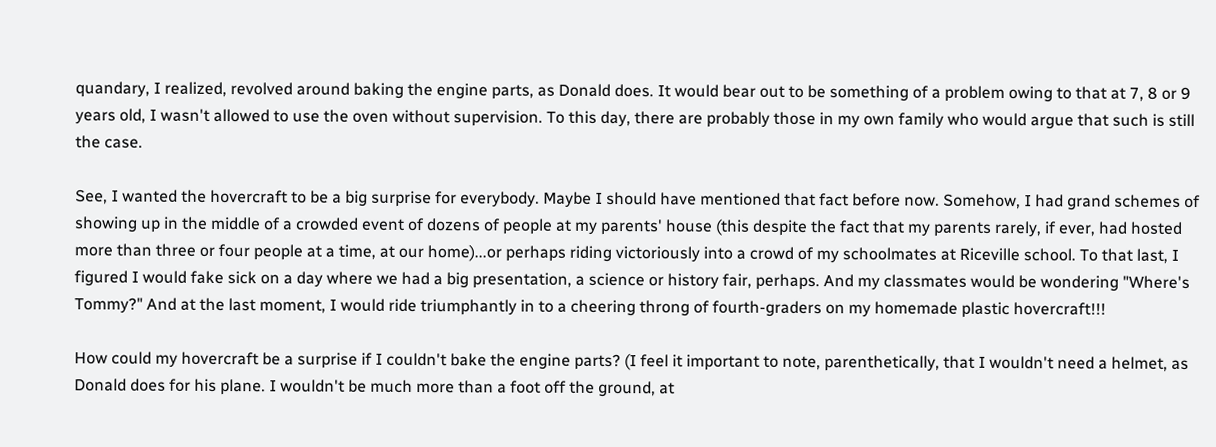quandary, I realized, revolved around baking the engine parts, as Donald does. It would bear out to be something of a problem owing to that at 7, 8 or 9 years old, I wasn't allowed to use the oven without supervision. To this day, there are probably those in my own family who would argue that such is still the case.

See, I wanted the hovercraft to be a big surprise for everybody. Maybe I should have mentioned that fact before now. Somehow, I had grand schemes of showing up in the middle of a crowded event of dozens of people at my parents' house (this despite the fact that my parents rarely, if ever, had hosted more than three or four people at a time, at our home)...or perhaps riding victoriously into a crowd of my schoolmates at Riceville school. To that last, I figured I would fake sick on a day where we had a big presentation, a science or history fair, perhaps. And my classmates would be wondering "Where's Tommy?" And at the last moment, I would ride triumphantly in to a cheering throng of fourth-graders on my homemade plastic hovercraft!!!

How could my hovercraft be a surprise if I couldn't bake the engine parts? (I feel it important to note, parenthetically, that I wouldn't need a helmet, as Donald does for his plane. I wouldn't be much more than a foot off the ground, at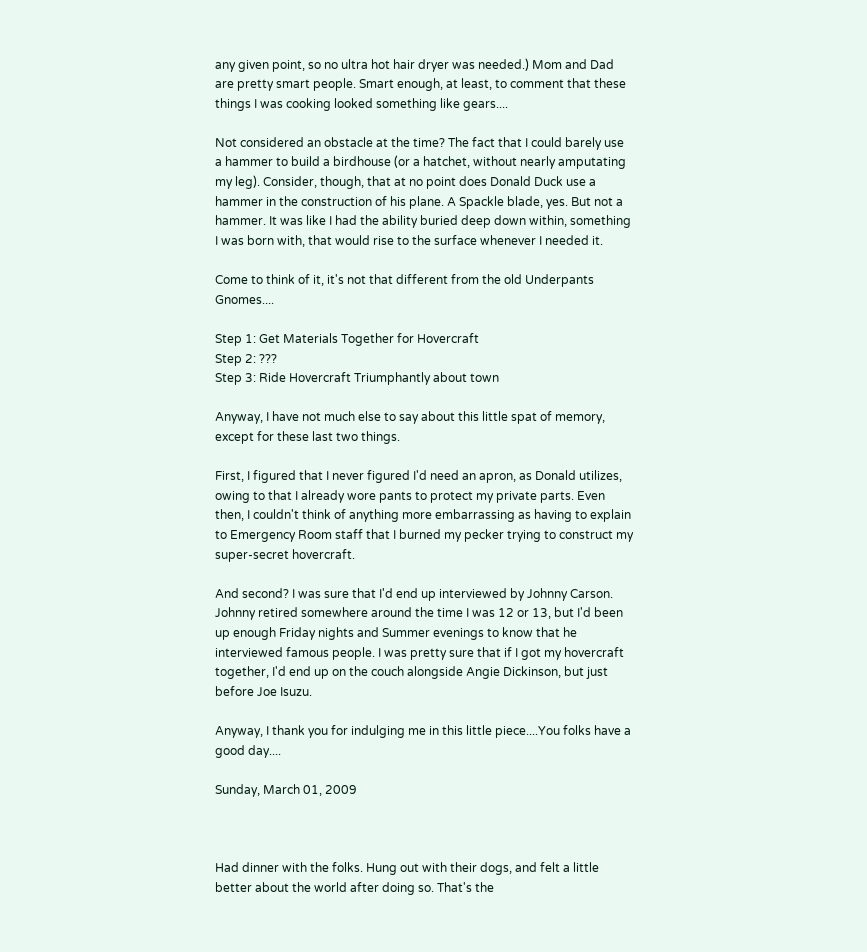any given point, so no ultra hot hair dryer was needed.) Mom and Dad are pretty smart people. Smart enough, at least, to comment that these things I was cooking looked something like gears....

Not considered an obstacle at the time? The fact that I could barely use a hammer to build a birdhouse (or a hatchet, without nearly amputating my leg). Consider, though, that at no point does Donald Duck use a hammer in the construction of his plane. A Spackle blade, yes. But not a hammer. It was like I had the ability buried deep down within, something I was born with, that would rise to the surface whenever I needed it.

Come to think of it, it's not that different from the old Underpants Gnomes....

Step 1: Get Materials Together for Hovercraft
Step 2: ???
Step 3: Ride Hovercraft Triumphantly about town

Anyway, I have not much else to say about this little spat of memory, except for these last two things.

First, I figured that I never figured I'd need an apron, as Donald utilizes, owing to that I already wore pants to protect my private parts. Even then, I couldn't think of anything more embarrassing as having to explain to Emergency Room staff that I burned my pecker trying to construct my super-secret hovercraft.

And second? I was sure that I'd end up interviewed by Johnny Carson. Johnny retired somewhere around the time I was 12 or 13, but I'd been up enough Friday nights and Summer evenings to know that he interviewed famous people. I was pretty sure that if I got my hovercraft together, I'd end up on the couch alongside Angie Dickinson, but just before Joe Isuzu.

Anyway, I thank you for indulging me in this little piece....You folks have a good day....

Sunday, March 01, 2009



Had dinner with the folks. Hung out with their dogs, and felt a little better about the world after doing so. That's the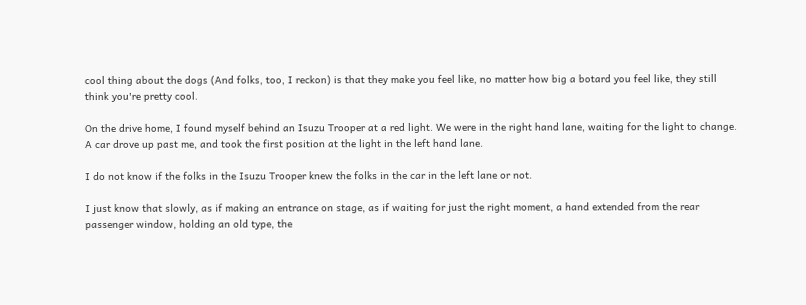cool thing about the dogs (And folks, too, I reckon) is that they make you feel like, no matter how big a botard you feel like, they still think you're pretty cool.

On the drive home, I found myself behind an Isuzu Trooper at a red light. We were in the right hand lane, waiting for the light to change. A car drove up past me, and took the first position at the light in the left hand lane.

I do not know if the folks in the Isuzu Trooper knew the folks in the car in the left lane or not.

I just know that slowly, as if making an entrance on stage, as if waiting for just the right moment, a hand extended from the rear passenger window, holding an old type, the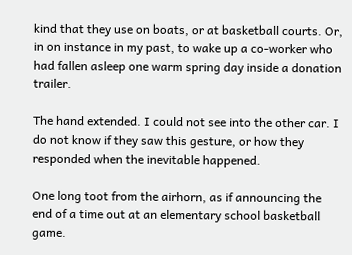kind that they use on boats, or at basketball courts. Or, in on instance in my past, to wake up a co-worker who had fallen asleep one warm spring day inside a donation trailer.

The hand extended. I could not see into the other car. I do not know if they saw this gesture, or how they responded when the inevitable happened.

One long toot from the airhorn, as if announcing the end of a time out at an elementary school basketball game.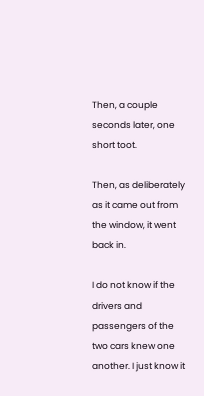Then, a couple seconds later, one short toot.

Then, as deliberately as it came out from the window, it went back in.

I do not know if the drivers and passengers of the two cars knew one another. I just know it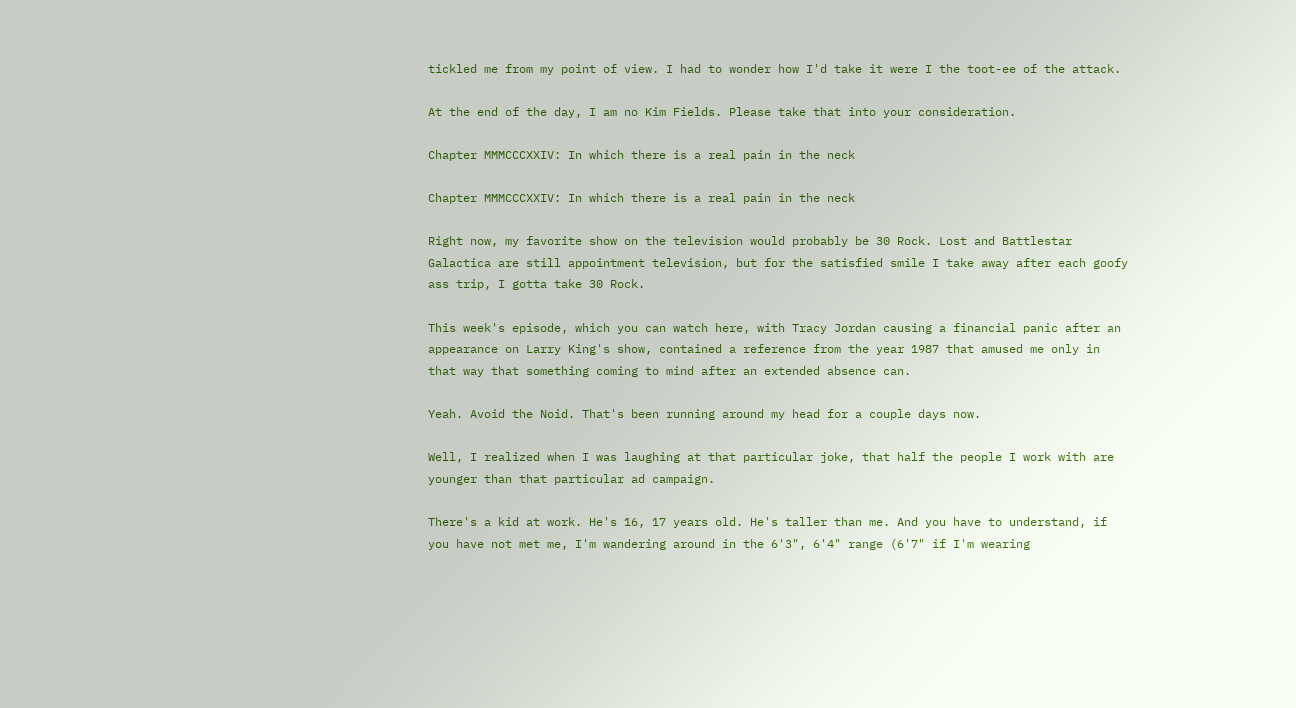tickled me from my point of view. I had to wonder how I'd take it were I the toot-ee of the attack.

At the end of the day, I am no Kim Fields. Please take that into your consideration.

Chapter MMMCCCXXIV: In which there is a real pain in the neck

Chapter MMMCCCXXIV: In which there is a real pain in the neck

Right now, my favorite show on the television would probably be 30 Rock. Lost and Battlestar Galactica are still appointment television, but for the satisfied smile I take away after each goofy ass trip, I gotta take 30 Rock.

This week's episode, which you can watch here, with Tracy Jordan causing a financial panic after an appearance on Larry King's show, contained a reference from the year 1987 that amused me only in that way that something coming to mind after an extended absence can.

Yeah. Avoid the Noid. That's been running around my head for a couple days now.

Well, I realized when I was laughing at that particular joke, that half the people I work with are younger than that particular ad campaign.

There's a kid at work. He's 16, 17 years old. He's taller than me. And you have to understand, if you have not met me, I'm wandering around in the 6'3", 6'4" range (6'7" if I'm wearing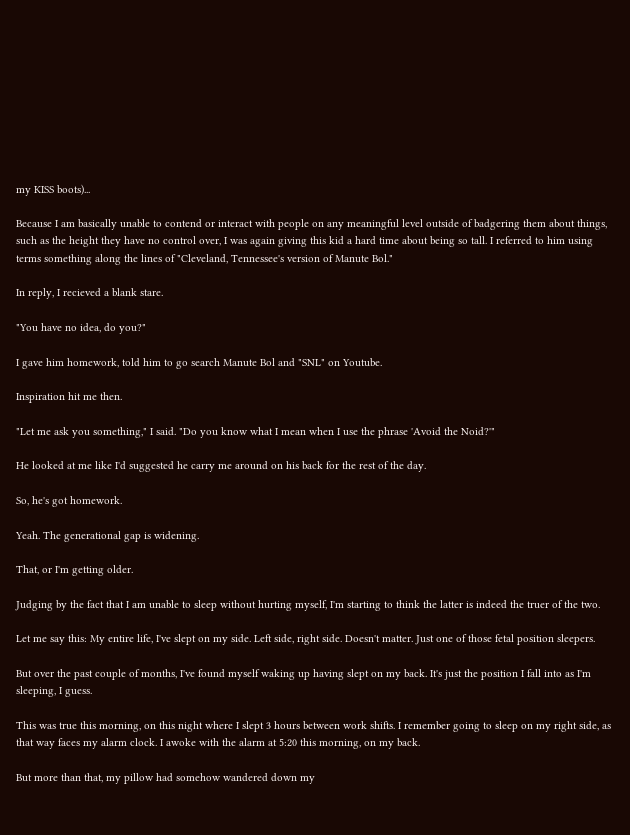my KISS boots)...

Because I am basically unable to contend or interact with people on any meaningful level outside of badgering them about things, such as the height they have no control over, I was again giving this kid a hard time about being so tall. I referred to him using terms something along the lines of "Cleveland, Tennessee's version of Manute Bol."

In reply, I recieved a blank stare.

"You have no idea, do you?"

I gave him homework, told him to go search Manute Bol and "SNL" on Youtube.

Inspiration hit me then.

"Let me ask you something," I said. "Do you know what I mean when I use the phrase 'Avoid the Noid?'"

He looked at me like I'd suggested he carry me around on his back for the rest of the day.

So, he's got homework.

Yeah. The generational gap is widening.

That, or I'm getting older.

Judging by the fact that I am unable to sleep without hurting myself, I'm starting to think the latter is indeed the truer of the two.

Let me say this: My entire life, I've slept on my side. Left side, right side. Doesn't matter. Just one of those fetal position sleepers.

But over the past couple of months, I've found myself waking up having slept on my back. It's just the position I fall into as I'm sleeping, I guess.

This was true this morning, on this night where I slept 3 hours between work shifts. I remember going to sleep on my right side, as that way faces my alarm clock. I awoke with the alarm at 5:20 this morning, on my back.

But more than that, my pillow had somehow wandered down my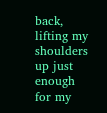back, lifting my shoulders up just enough for my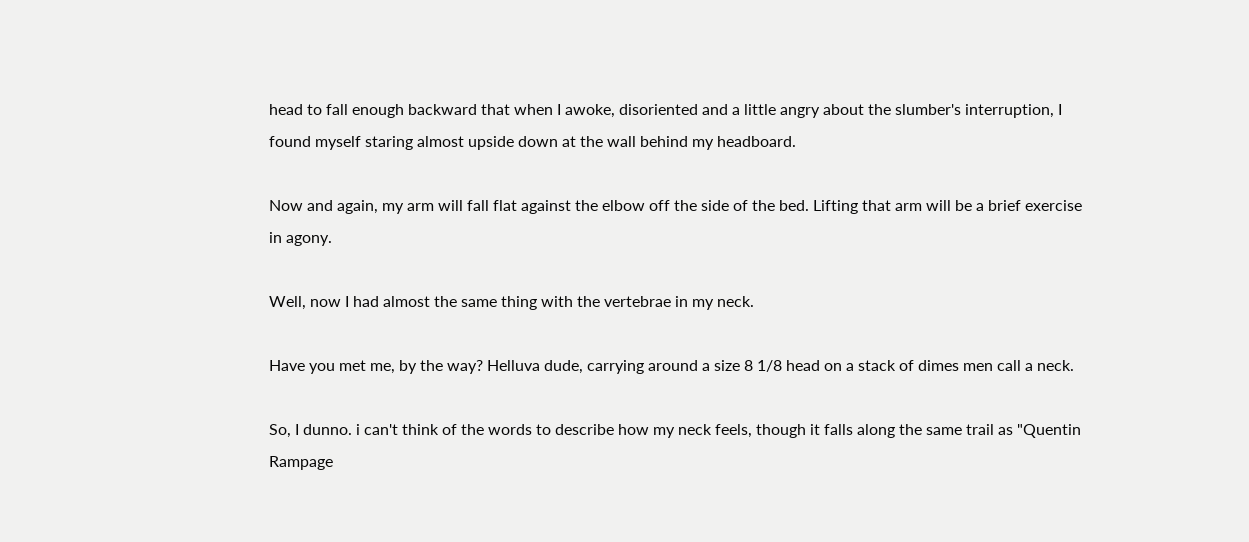head to fall enough backward that when I awoke, disoriented and a little angry about the slumber's interruption, I found myself staring almost upside down at the wall behind my headboard.

Now and again, my arm will fall flat against the elbow off the side of the bed. Lifting that arm will be a brief exercise in agony.

Well, now I had almost the same thing with the vertebrae in my neck.

Have you met me, by the way? Helluva dude, carrying around a size 8 1/8 head on a stack of dimes men call a neck.

So, I dunno. i can't think of the words to describe how my neck feels, though it falls along the same trail as "Quentin Rampage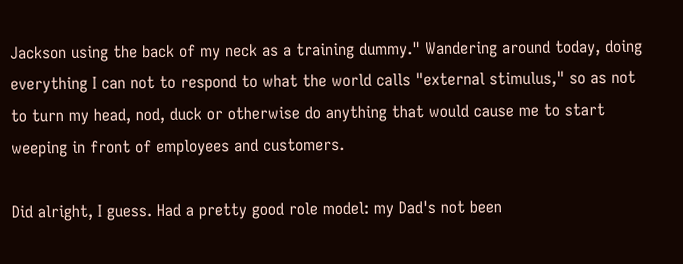Jackson using the back of my neck as a training dummy." Wandering around today, doing everything I can not to respond to what the world calls "external stimulus," so as not to turn my head, nod, duck or otherwise do anything that would cause me to start weeping in front of employees and customers.

Did alright, I guess. Had a pretty good role model: my Dad's not been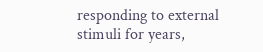responding to external stimuli for years,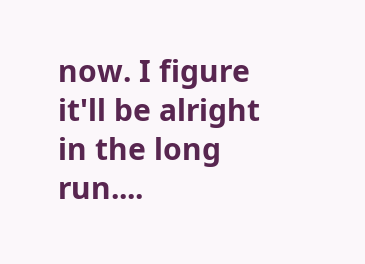now. I figure it'll be alright in the long run....